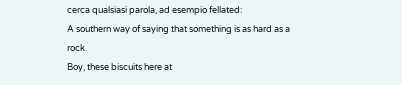cerca qualsiasi parola, ad esempio fellated:
A southern way of saying that something is as hard as a rock.
Boy, these biscuits here at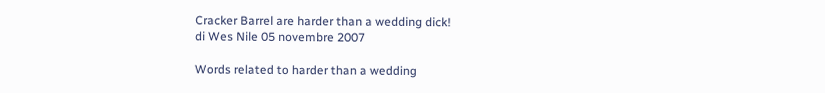Cracker Barrel are harder than a wedding dick!
di Wes Nile 05 novembre 2007

Words related to harder than a wedding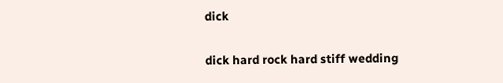dick

dick hard rock hard stiff wedding